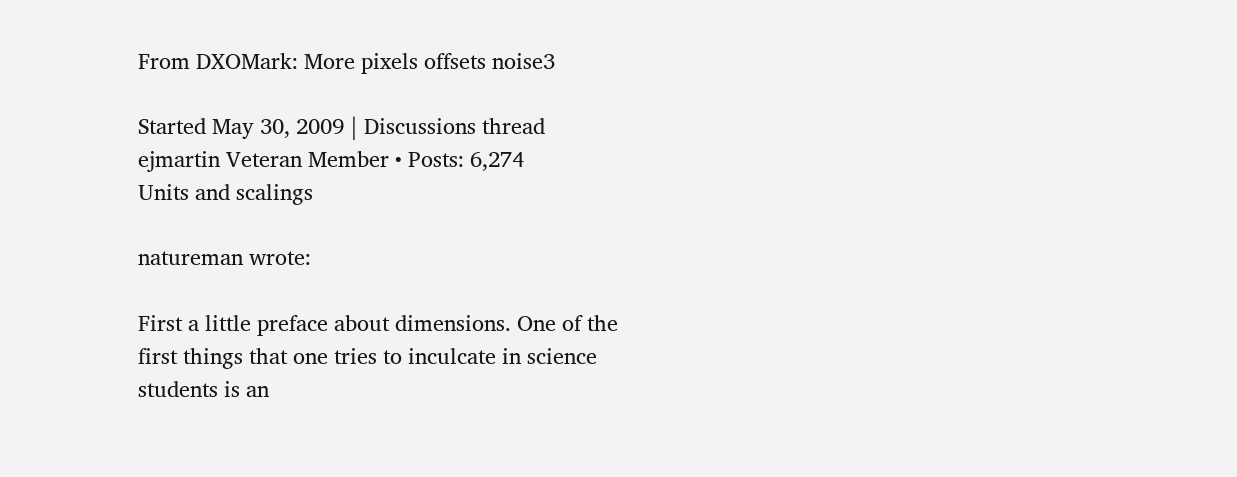From DXOMark: More pixels offsets noise3

Started May 30, 2009 | Discussions thread
ejmartin Veteran Member • Posts: 6,274
Units and scalings

natureman wrote:

First a little preface about dimensions. One of the first things that one tries to inculcate in science students is an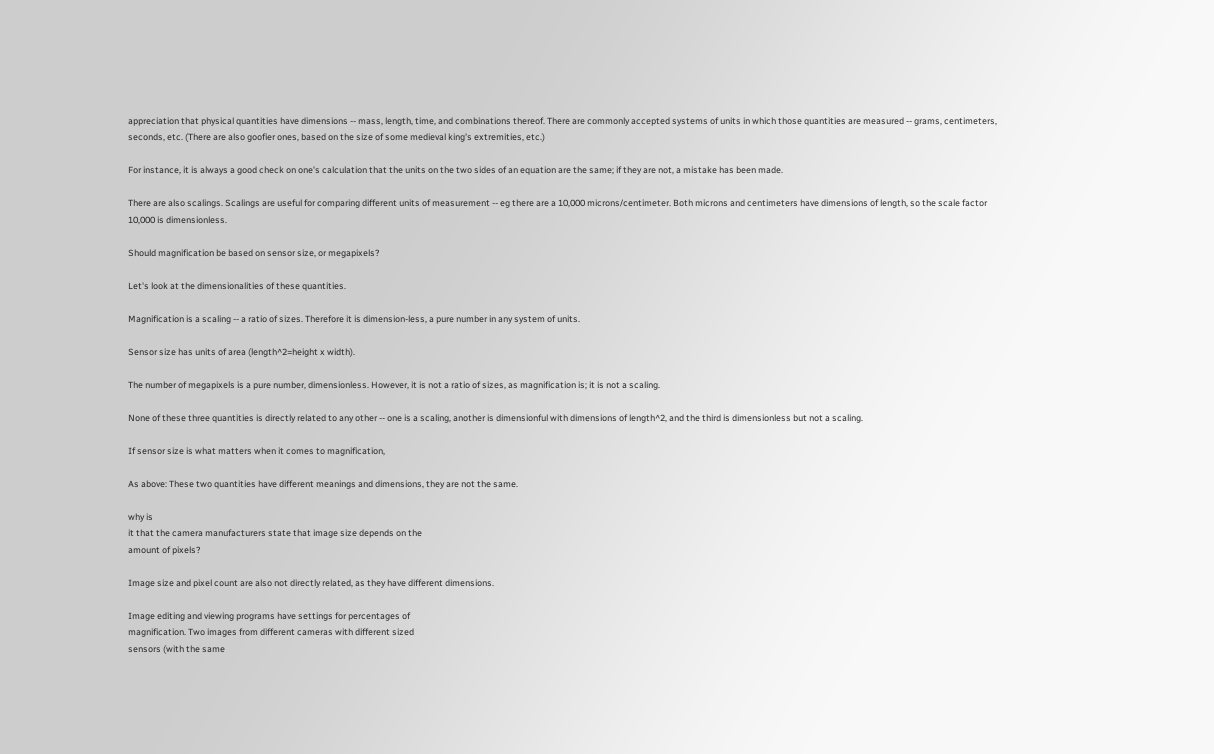appreciation that physical quantities have dimensions -- mass, length, time, and combinations thereof. There are commonly accepted systems of units in which those quantities are measured -- grams, centimeters, seconds, etc. (There are also goofier ones, based on the size of some medieval king's extremities, etc.)

For instance, it is always a good check on one's calculation that the units on the two sides of an equation are the same; if they are not, a mistake has been made.

There are also scalings. Scalings are useful for comparing different units of measurement -- eg there are a 10,000 microns/centimeter. Both microns and centimeters have dimensions of length, so the scale factor 10,000 is dimensionless.

Should magnification be based on sensor size, or megapixels?

Let's look at the dimensionalities of these quantities.

Magnification is a scaling -- a ratio of sizes. Therefore it is dimension-less, a pure number in any system of units.

Sensor size has units of area (length^2=height x width).

The number of megapixels is a pure number, dimensionless. However, it is not a ratio of sizes, as magnification is; it is not a scaling.

None of these three quantities is directly related to any other -- one is a scaling, another is dimensionful with dimensions of length^2, and the third is dimensionless but not a scaling.

If sensor size is what matters when it comes to magnification,

As above: These two quantities have different meanings and dimensions, they are not the same.

why is
it that the camera manufacturers state that image size depends on the
amount of pixels?

Image size and pixel count are also not directly related, as they have different dimensions.

Image editing and viewing programs have settings for percentages of
magnification. Two images from different cameras with different sized
sensors (with the same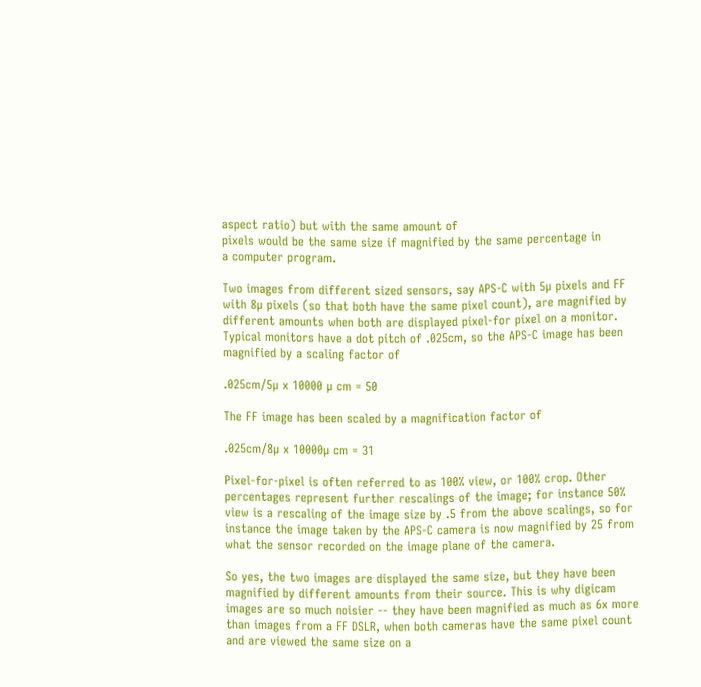aspect ratio) but with the same amount of
pixels would be the same size if magnified by the same percentage in
a computer program.

Two images from different sized sensors, say APS-C with 5µ pixels and FF with 8µ pixels (so that both have the same pixel count), are magnified by different amounts when both are displayed pixel-for pixel on a monitor. Typical monitors have a dot pitch of .025cm, so the APS-C image has been magnified by a scaling factor of

.025cm/5µ x 10000 µ cm = 50

The FF image has been scaled by a magnification factor of

.025cm/8µ x 10000µ cm = 31

Pixel-for-pixel is often referred to as 100% view, or 100% crop. Other percentages represent further rescalings of the image; for instance 50% view is a rescaling of the image size by .5 from the above scalings, so for instance the image taken by the APS-C camera is now magnified by 25 from what the sensor recorded on the image plane of the camera.

So yes, the two images are displayed the same size, but they have been magnified by different amounts from their source. This is why digicam images are so much noisier -- they have been magnified as much as 6x more than images from a FF DSLR, when both cameras have the same pixel count and are viewed the same size on a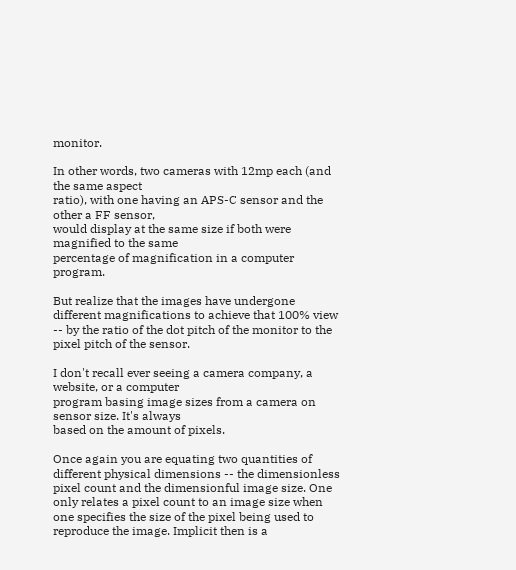monitor.

In other words, two cameras with 12mp each (and the same aspect
ratio), with one having an APS-C sensor and the other a FF sensor,
would display at the same size if both were magnified to the same
percentage of magnification in a computer program.

But realize that the images have undergone different magnifications to achieve that 100% view -- by the ratio of the dot pitch of the monitor to the pixel pitch of the sensor.

I don't recall ever seeing a camera company, a website, or a computer
program basing image sizes from a camera on sensor size. It's always
based on the amount of pixels.

Once again you are equating two quantities of different physical dimensions -- the dimensionless pixel count and the dimensionful image size. One only relates a pixel count to an image size when one specifies the size of the pixel being used to reproduce the image. Implicit then is a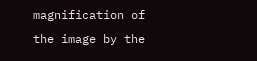magnification of the image by the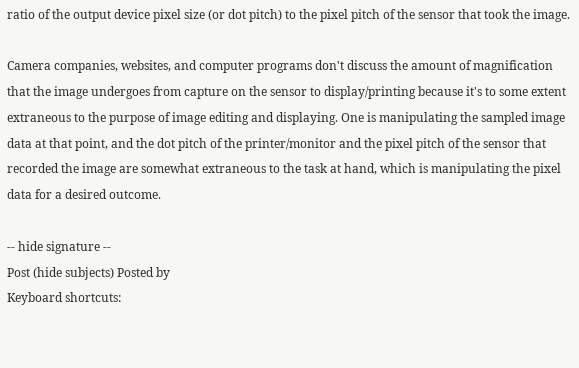ratio of the output device pixel size (or dot pitch) to the pixel pitch of the sensor that took the image.

Camera companies, websites, and computer programs don't discuss the amount of magnification that the image undergoes from capture on the sensor to display/printing because it's to some extent extraneous to the purpose of image editing and displaying. One is manipulating the sampled image data at that point, and the dot pitch of the printer/monitor and the pixel pitch of the sensor that recorded the image are somewhat extraneous to the task at hand, which is manipulating the pixel data for a desired outcome.

-- hide signature --
Post (hide subjects) Posted by
Keyboard shortcuts: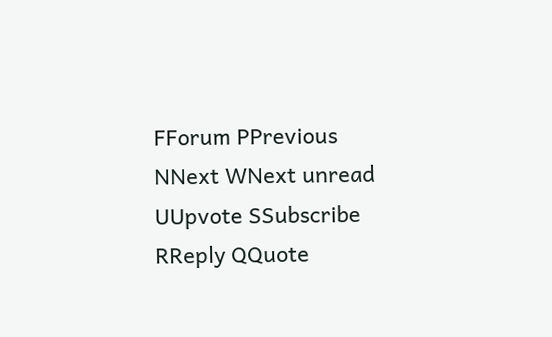FForum PPrevious NNext WNext unread UUpvote SSubscribe RReply QQuote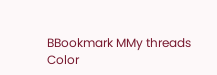BBookmark MMy threads
Color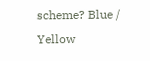scheme? Blue / Yellow